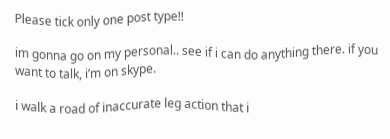Please tick only one post type!!

im gonna go on my personal.. see if i can do anything there. if you want to talk, i’m on skype.

i walk a road of inaccurate leg action that i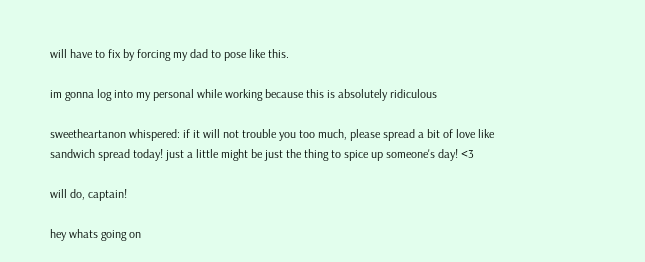will have to fix by forcing my dad to pose like this.

im gonna log into my personal while working because this is absolutely ridiculous

sweetheartanon whispered: if it will not trouble you too much, please spread a bit of love like sandwich spread today! just a little might be just the thing to spice up someone's day! <3

will do, captain!

hey whats going on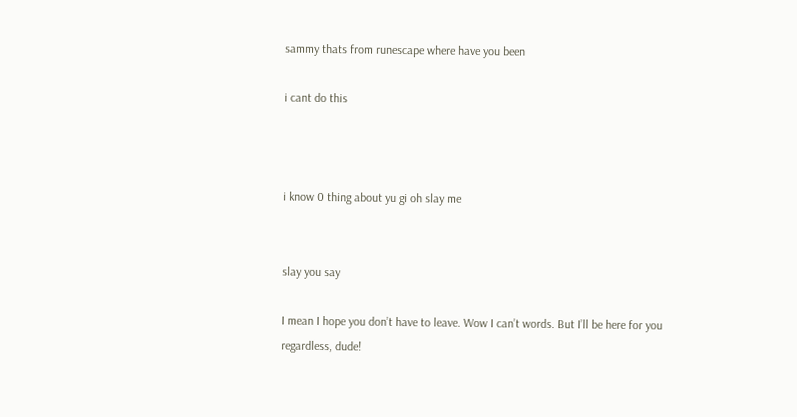sammy thats from runescape where have you been

i cant do this



i know 0 thing about yu gi oh slay me


slay you say

I mean I hope you don’t have to leave. Wow I can’t words. But I’ll be here for you regardless, dude!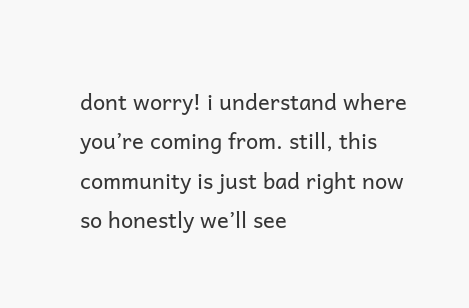dont worry! i understand where you’re coming from. still, this community is just bad right now so honestly we’ll see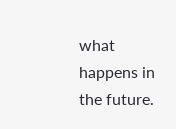what happens in the future.